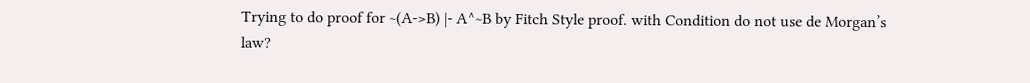Trying to do proof for ~(A->B) |- A^~B by Fitch Style proof. with Condition do not use de Morgan’s law?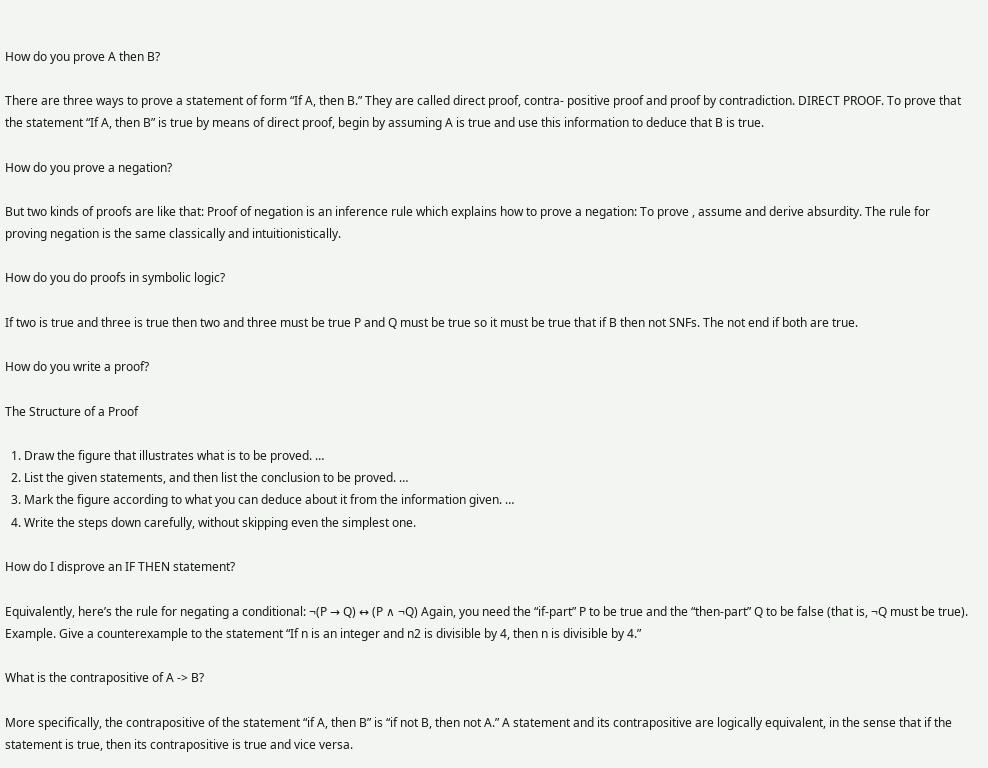How do you prove A then B?

There are three ways to prove a statement of form “If A, then B.” They are called direct proof, contra- positive proof and proof by contradiction. DIRECT PROOF. To prove that the statement “If A, then B” is true by means of direct proof, begin by assuming A is true and use this information to deduce that B is true.

How do you prove a negation?

But two kinds of proofs are like that: Proof of negation is an inference rule which explains how to prove a negation: To prove , assume and derive absurdity. The rule for proving negation is the same classically and intuitionistically.

How do you do proofs in symbolic logic?

If two is true and three is true then two and three must be true P and Q must be true so it must be true that if B then not SNFs. The not end if both are true.

How do you write a proof?

The Structure of a Proof

  1. Draw the figure that illustrates what is to be proved. …
  2. List the given statements, and then list the conclusion to be proved. …
  3. Mark the figure according to what you can deduce about it from the information given. …
  4. Write the steps down carefully, without skipping even the simplest one.

How do I disprove an IF THEN statement?

Equivalently, here’s the rule for negating a conditional: ¬(P → Q) ↔ (P ∧ ¬Q) Again, you need the “if-part” P to be true and the “then-part” Q to be false (that is, ¬Q must be true). Example. Give a counterexample to the statement “If n is an integer and n2 is divisible by 4, then n is divisible by 4.”

What is the contrapositive of A -> B?

More specifically, the contrapositive of the statement “if A, then B” is “if not B, then not A.” A statement and its contrapositive are logically equivalent, in the sense that if the statement is true, then its contrapositive is true and vice versa.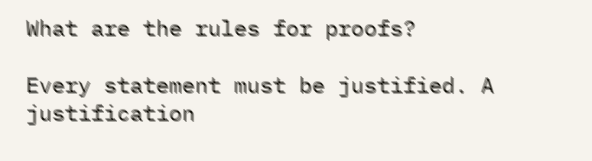What are the rules for proofs?

Every statement must be justified. A justification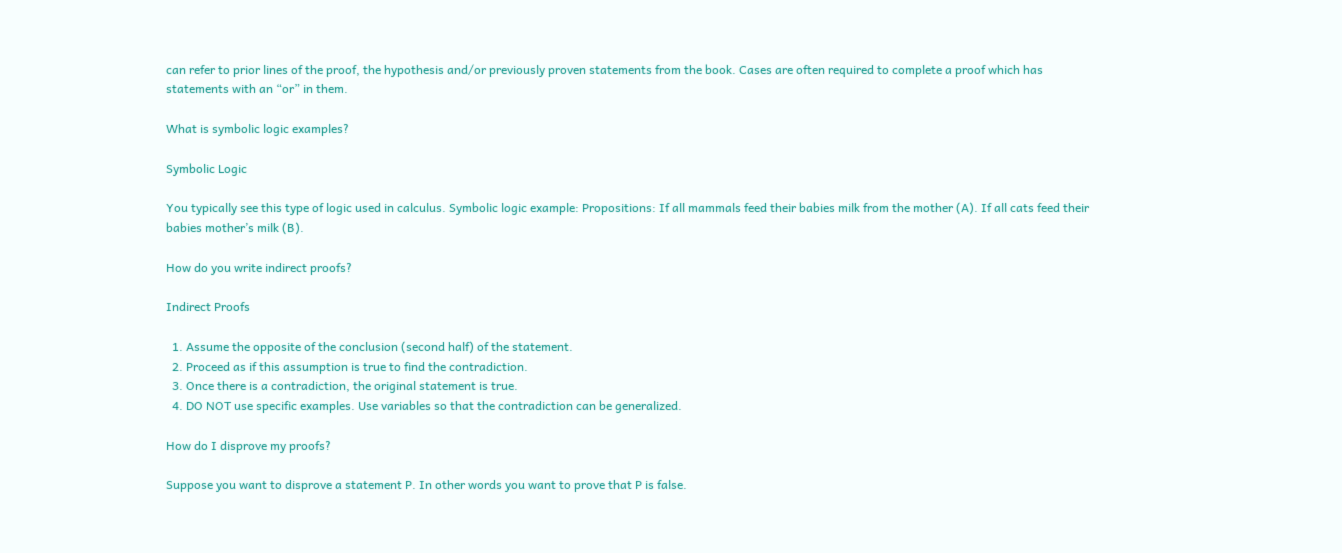can refer to prior lines of the proof, the hypothesis and/or previously proven statements from the book. Cases are often required to complete a proof which has statements with an “or” in them.

What is symbolic logic examples?

Symbolic Logic

You typically see this type of logic used in calculus. Symbolic logic example: Propositions: If all mammals feed their babies milk from the mother (A). If all cats feed their babies mother’s milk (B).

How do you write indirect proofs?

Indirect Proofs

  1. Assume the opposite of the conclusion (second half) of the statement.
  2. Proceed as if this assumption is true to find the contradiction.
  3. Once there is a contradiction, the original statement is true.
  4. DO NOT use specific examples. Use variables so that the contradiction can be generalized.

How do I disprove my proofs?

Suppose you want to disprove a statement P. In other words you want to prove that P is false.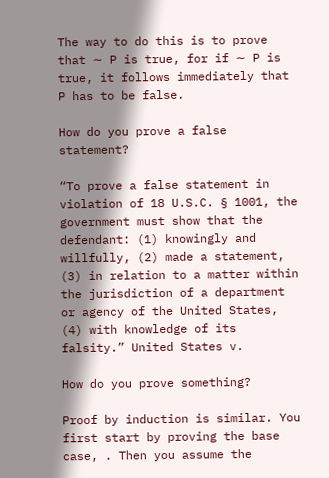The way to do this is to prove that ∼ P is true, for if ∼ P is true, it follows immediately that P has to be false.

How do you prove a false statement?

“To prove a false statement in violation of 18 U.S.C. § 1001, the government must show that the defendant: (1) knowingly and willfully, (2) made a statement, (3) in relation to a matter within the jurisdiction of a department or agency of the United States, (4) with knowledge of its falsity.” United States v.

How do you prove something?

Proof by induction is similar. You first start by proving the base case, . Then you assume the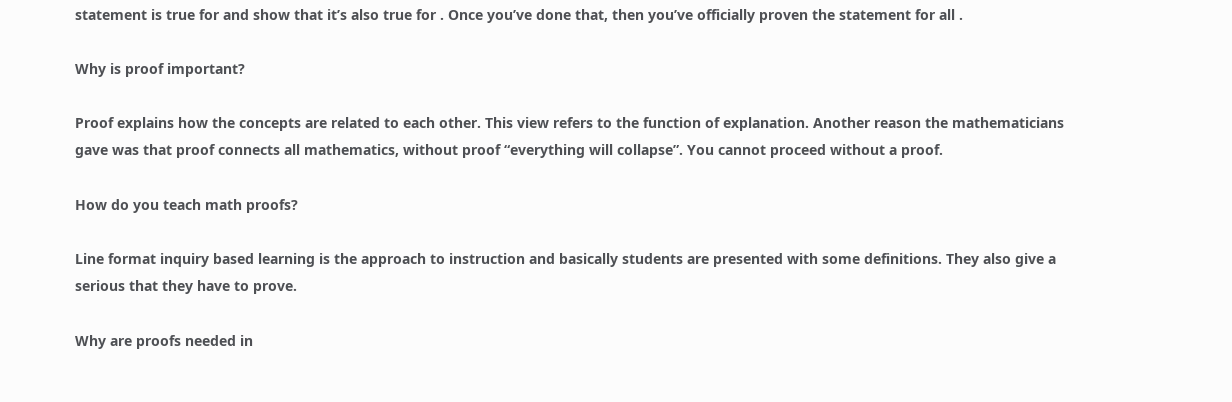statement is true for and show that it’s also true for . Once you’ve done that, then you’ve officially proven the statement for all .

Why is proof important?

Proof explains how the concepts are related to each other. This view refers to the function of explanation. Another reason the mathematicians gave was that proof connects all mathematics, without proof “everything will collapse”. You cannot proceed without a proof.

How do you teach math proofs?

Line format inquiry based learning is the approach to instruction and basically students are presented with some definitions. They also give a serious that they have to prove.

Why are proofs needed in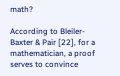math?

According to Bleiler-Baxter & Pair [22], for a mathematician, a proof serves to convince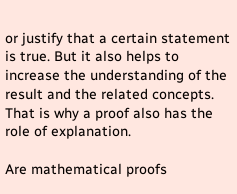or justify that a certain statement is true. But it also helps to increase the understanding of the result and the related concepts. That is why a proof also has the role of explanation.

Are mathematical proofs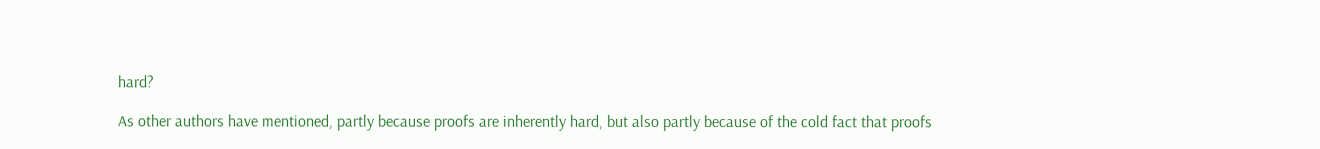hard?

As other authors have mentioned, partly because proofs are inherently hard, but also partly because of the cold fact that proofs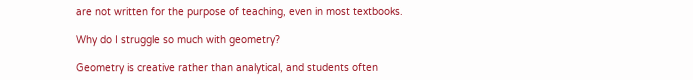are not written for the purpose of teaching, even in most textbooks.

Why do I struggle so much with geometry?

Geometry is creative rather than analytical, and students often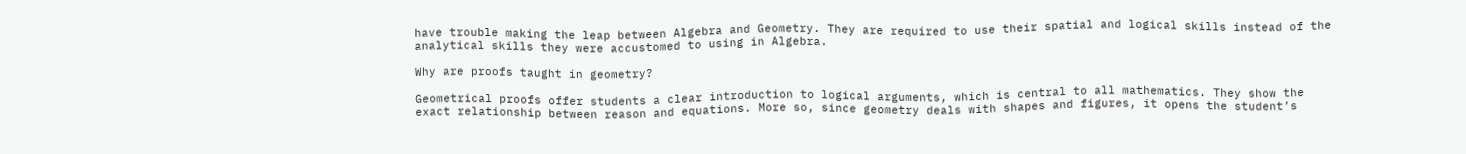have trouble making the leap between Algebra and Geometry. They are required to use their spatial and logical skills instead of the analytical skills they were accustomed to using in Algebra.

Why are proofs taught in geometry?

Geometrical proofs offer students a clear introduction to logical arguments, which is central to all mathematics. They show the exact relationship between reason and equations. More so, since geometry deals with shapes and figures, it opens the student’s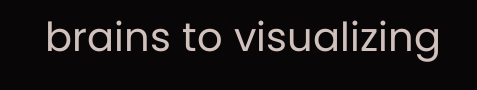brains to visualizing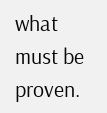what must be proven.